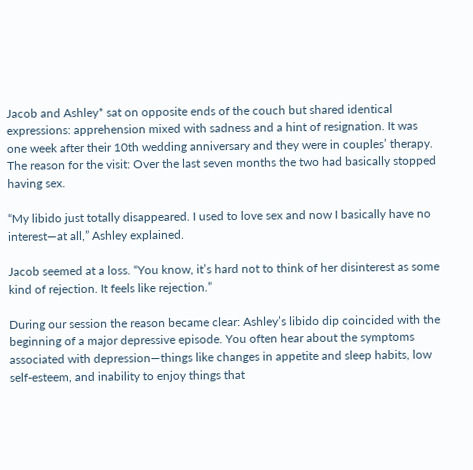Jacob and Ashley* sat on opposite ends of the couch but shared identical expressions: apprehension mixed with sadness and a hint of resignation. It was one week after their 10th wedding anniversary and they were in couples’ therapy. The reason for the visit: Over the last seven months the two had basically stopped having sex.

“My libido just totally disappeared. I used to love sex and now I basically have no interest—at all,” Ashley explained.

Jacob seemed at a loss. “You know, it’s hard not to think of her disinterest as some kind of rejection. It feels like rejection.”

During our session the reason became clear: Ashley’s libido dip coincided with the beginning of a major depressive episode. You often hear about the symptoms associated with depression—things like changes in appetite and sleep habits, low self-esteem, and inability to enjoy things that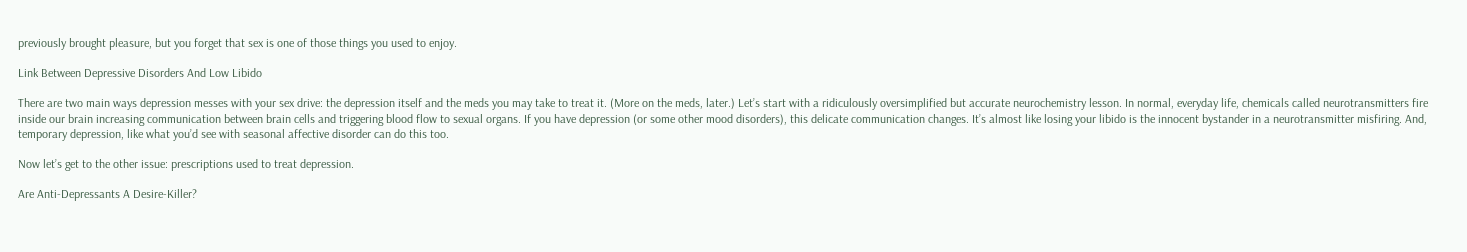previously brought pleasure, but you forget that sex is one of those things you used to enjoy.

Link Between Depressive Disorders And Low Libido

There are two main ways depression messes with your sex drive: the depression itself and the meds you may take to treat it. (More on the meds, later.) Let’s start with a ridiculously oversimplified but accurate neurochemistry lesson. In normal, everyday life, chemicals called neurotransmitters fire inside our brain increasing communication between brain cells and triggering blood flow to sexual organs. If you have depression (or some other mood disorders), this delicate communication changes. It’s almost like losing your libido is the innocent bystander in a neurotransmitter misfiring. And, temporary depression, like what you’d see with seasonal affective disorder can do this too.

Now let’s get to the other issue: prescriptions used to treat depression.

Are Anti-Depressants A Desire-Killer?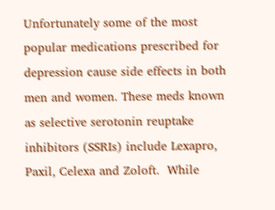Unfortunately some of the most popular medications prescribed for depression cause side effects in both men and women. These meds known as selective serotonin reuptake inhibitors (SSRIs) include Lexapro, Paxil, Celexa and Zoloft.  While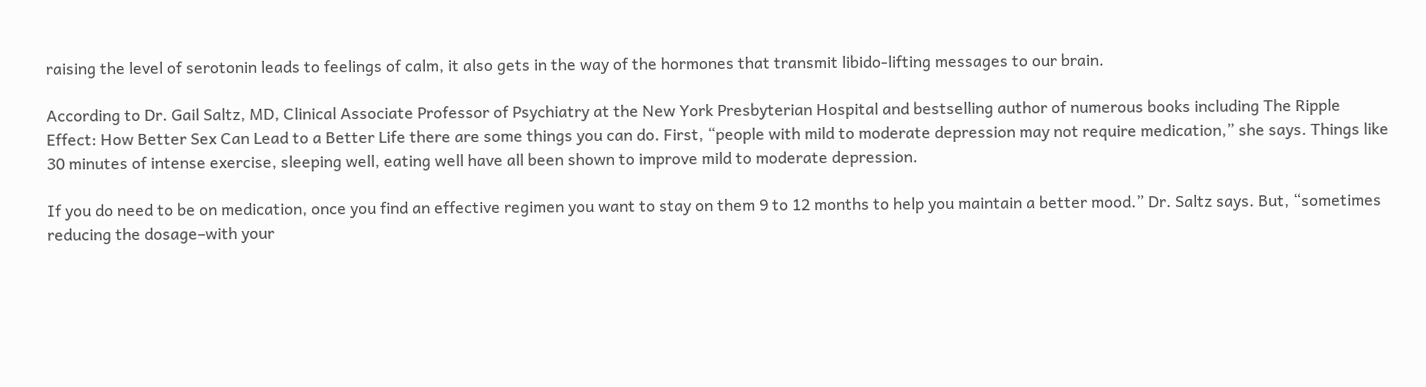raising the level of serotonin leads to feelings of calm, it also gets in the way of the hormones that transmit libido-lifting messages to our brain.

According to Dr. Gail Saltz, MD, Clinical Associate Professor of Psychiatry at the New York Presbyterian Hospital and bestselling author of numerous books including The Ripple Effect: How Better Sex Can Lead to a Better Life there are some things you can do. First, “people with mild to moderate depression may not require medication,” she says. Things like 30 minutes of intense exercise, sleeping well, eating well have all been shown to improve mild to moderate depression.

If you do need to be on medication, once you find an effective regimen you want to stay on them 9 to 12 months to help you maintain a better mood.” Dr. Saltz says. But, “sometimes reducing the dosage–with your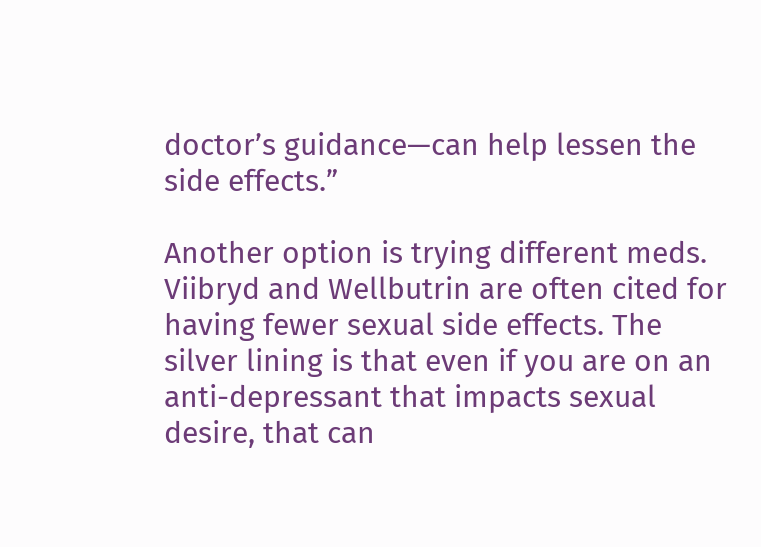doctor’s guidance—can help lessen the side effects.”

Another option is trying different meds. Viibryd and Wellbutrin are often cited for having fewer sexual side effects. The silver lining is that even if you are on an anti-depressant that impacts sexual desire, that can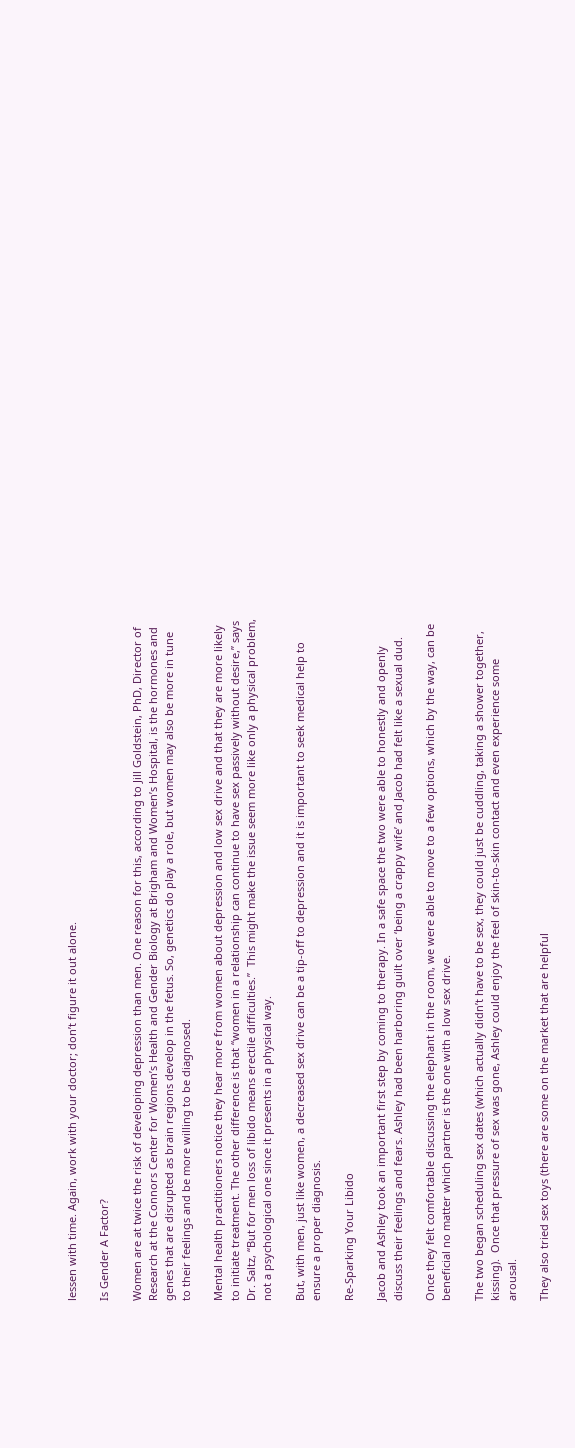lessen with time. Again, work with your doctor; don’t figure it out alone.

Is Gender A Factor?

Women are at twice the risk of developing depression than men. One reason for this, according to Jill Goldstein, PhD, Director of Research at the Connors Center for Women’s Health and Gender Biology at Brigham and Women’s Hospital, is the hormones and genes that are disrupted as brain regions develop in the fetus. So, genetics do play a role, but women may also be more in tune to their feelings and be more willing to be diagnosed.

Mental health practitioners notice they hear more from women about depression and low sex drive and that they are more likely to initiate treatment. The other difference is that “women in a relationship can continue to have sex passively without desire,” says Dr. Saltz, “But for men loss of libido means erectile difficulties.”  This might make the issue seem more like only a physical problem, not a psychological one since it presents in a physical way.

But, with men, just like women, a decreased sex drive can be a tip-off to depression and it is important to seek medical help to ensure a proper diagnosis.

Re-Sparking Your Libido

Jacob and Ashley took an important first step by coming to therapy. In a safe space the two were able to honestly and openly discuss their feelings and fears. Ashley had been harboring guilt over ‘being a crappy wife’ and Jacob had felt like a sexual dud.

Once they felt comfortable discussing the elephant in the room, we were able to move to a few options, which by the way, can be beneficial no matter which partner is the one with a low sex drive.

The two began scheduling sex dates (which actually didn’t have to be sex, they could just be cuddling, taking a shower together, kissing).  Once that pressure of sex was gone, Ashley could enjoy the feel of skin-to-skin contact and even experience some arousal.

They also tried sex toys (there are some on the market that are helpful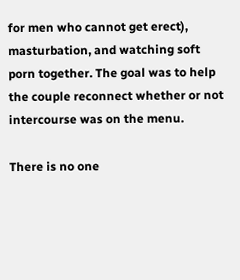for men who cannot get erect), masturbation, and watching soft porn together. The goal was to help the couple reconnect whether or not intercourse was on the menu.

There is no one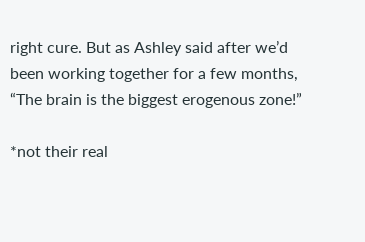right cure. But as Ashley said after we’d been working together for a few months, “The brain is the biggest erogenous zone!”

*not their real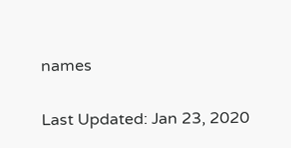names

Last Updated: Jan 23, 2020